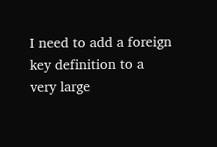I need to add a foreign key definition to a very large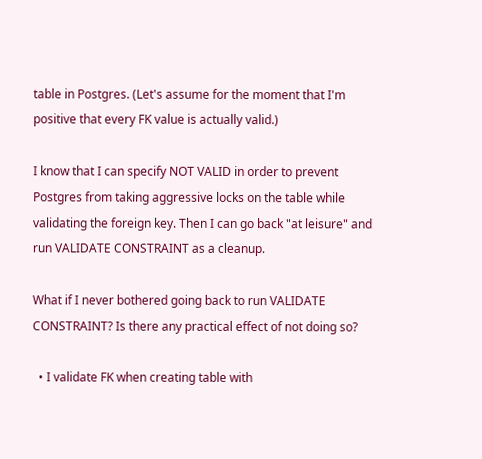table in Postgres. (Let's assume for the moment that I'm positive that every FK value is actually valid.)

I know that I can specify NOT VALID in order to prevent Postgres from taking aggressive locks on the table while validating the foreign key. Then I can go back "at leisure" and run VALIDATE CONSTRAINT as a cleanup.

What if I never bothered going back to run VALIDATE CONSTRAINT? Is there any practical effect of not doing so?

  • I validate FK when creating table with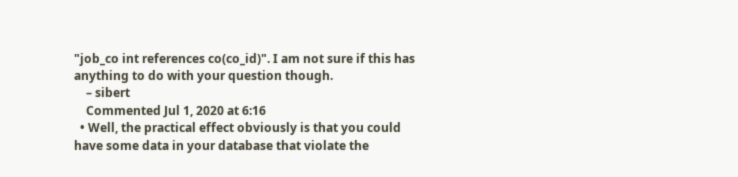"job_co int references co(co_id)". I am not sure if this has anything to do with your question though.
    – sibert
    Commented Jul 1, 2020 at 6:16
  • Well, the practical effect obviously is that you could have some data in your database that violate the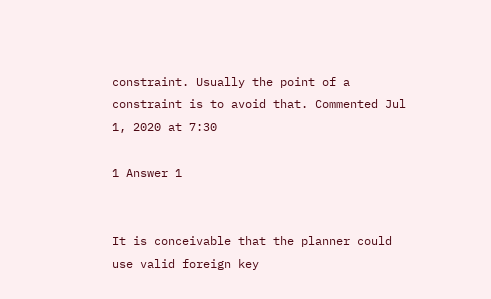constraint. Usually the point of a constraint is to avoid that. Commented Jul 1, 2020 at 7:30

1 Answer 1


It is conceivable that the planner could use valid foreign key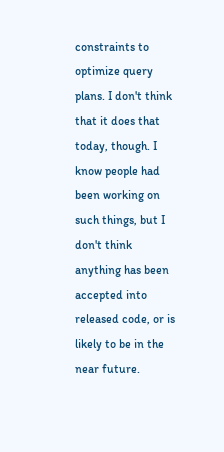constraints to optimize query plans. I don't think that it does that today, though. I know people had been working on such things, but I don't think anything has been accepted into released code, or is likely to be in the near future.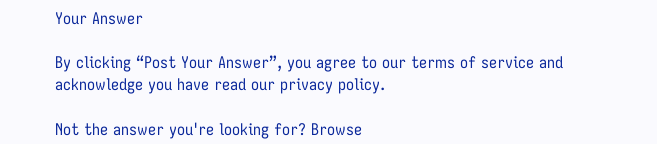Your Answer

By clicking “Post Your Answer”, you agree to our terms of service and acknowledge you have read our privacy policy.

Not the answer you're looking for? Browse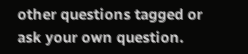other questions tagged or ask your own question.